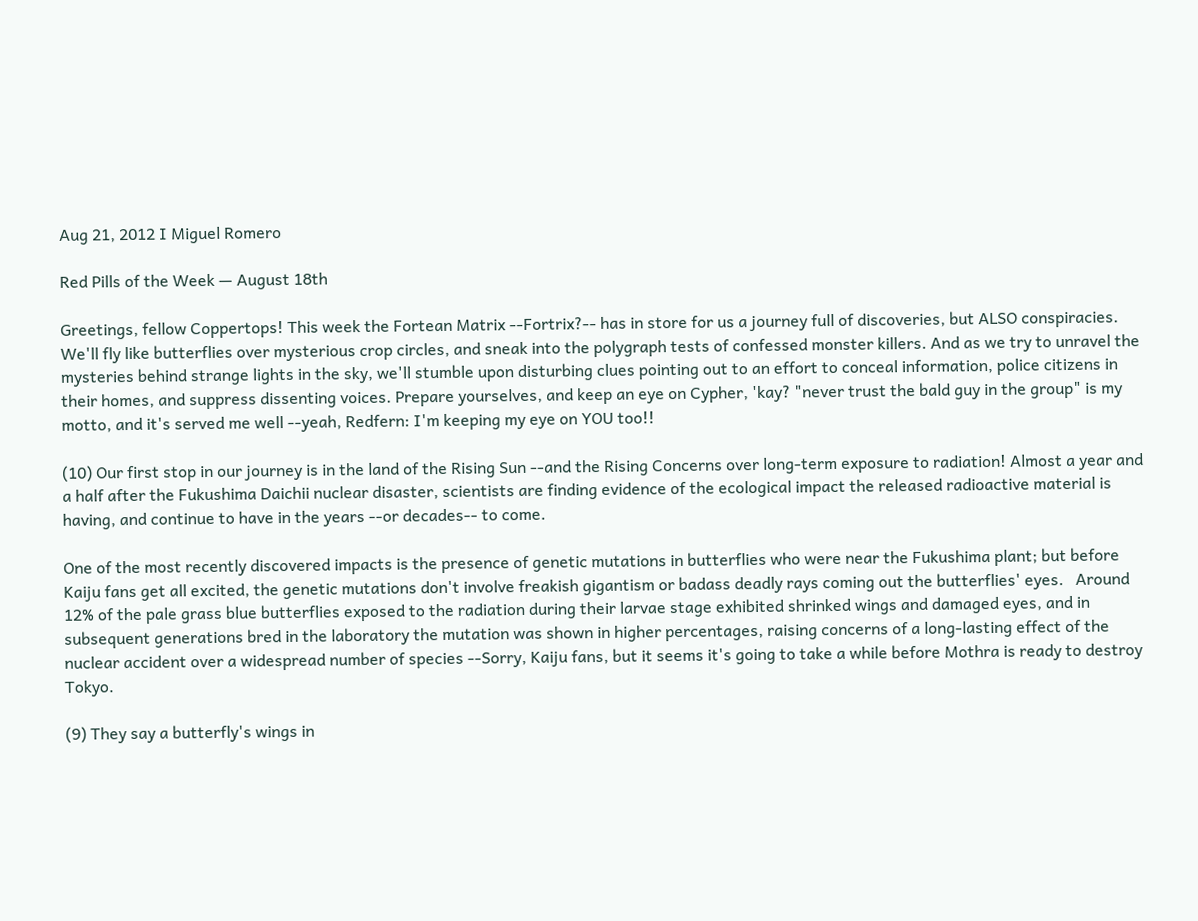Aug 21, 2012 I Miguel Romero

Red Pills of the Week — August 18th

Greetings, fellow Coppertops! This week the Fortean Matrix --Fortrix?-- has in store for us a journey full of discoveries, but ALSO conspiracies. We'll fly like butterflies over mysterious crop circles, and sneak into the polygraph tests of confessed monster killers. And as we try to unravel the mysteries behind strange lights in the sky, we'll stumble upon disturbing clues pointing out to an effort to conceal information, police citizens in their homes, and suppress dissenting voices. Prepare yourselves, and keep an eye on Cypher, 'kay? "never trust the bald guy in the group" is my motto, and it's served me well --yeah, Redfern: I'm keeping my eye on YOU too!!

(10) Our first stop in our journey is in the land of the Rising Sun --and the Rising Concerns over long-term exposure to radiation! Almost a year and a half after the Fukushima Daichii nuclear disaster, scientists are finding evidence of the ecological impact the released radioactive material is having, and continue to have in the years --or decades-- to come.

One of the most recently discovered impacts is the presence of genetic mutations in butterflies who were near the Fukushima plant; but before Kaiju fans get all excited, the genetic mutations don't involve freakish gigantism or badass deadly rays coming out the butterflies' eyes.   Around 12% of the pale grass blue butterflies exposed to the radiation during their larvae stage exhibited shrinked wings and damaged eyes, and in subsequent generations bred in the laboratory the mutation was shown in higher percentages, raising concerns of a long-lasting effect of the nuclear accident over a widespread number of species --Sorry, Kaiju fans, but it seems it's going to take a while before Mothra is ready to destroy Tokyo.

(9) They say a butterfly's wings in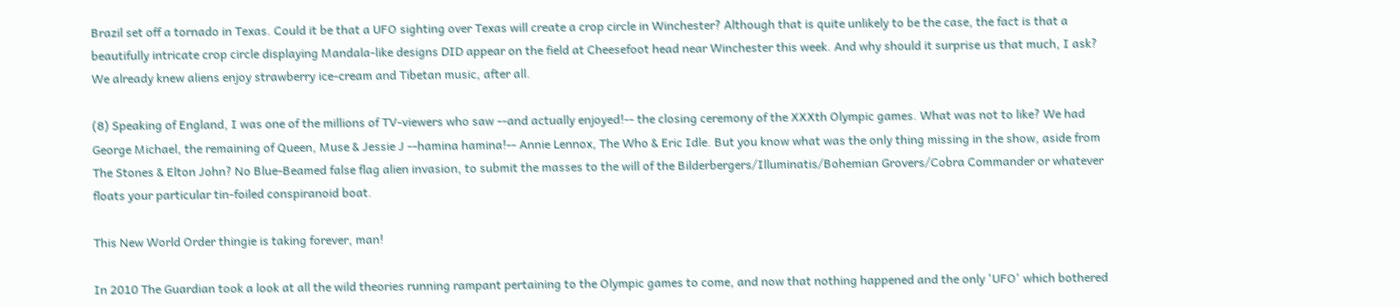Brazil set off a tornado in Texas. Could it be that a UFO sighting over Texas will create a crop circle in Winchester? Although that is quite unlikely to be the case, the fact is that a beautifully intricate crop circle displaying Mandala-like designs DID appear on the field at Cheesefoot head near Winchester this week. And why should it surprise us that much, I ask? We already knew aliens enjoy strawberry ice-cream and Tibetan music, after all.

(8) Speaking of England, I was one of the millions of TV-viewers who saw --and actually enjoyed!-- the closing ceremony of the XXXth Olympic games. What was not to like? We had George Michael, the remaining of Queen, Muse & Jessie J --hamina hamina!-- Annie Lennox, The Who & Eric Idle. But you know what was the only thing missing in the show, aside from The Stones & Elton John? No Blue-Beamed false flag alien invasion, to submit the masses to the will of the Bilderbergers/Illuminatis/Bohemian Grovers/Cobra Commander or whatever floats your particular tin-foiled conspiranoid boat.

This New World Order thingie is taking forever, man!

In 2010 The Guardian took a look at all the wild theories running rampant pertaining to the Olympic games to come, and now that nothing happened and the only 'UFO' which bothered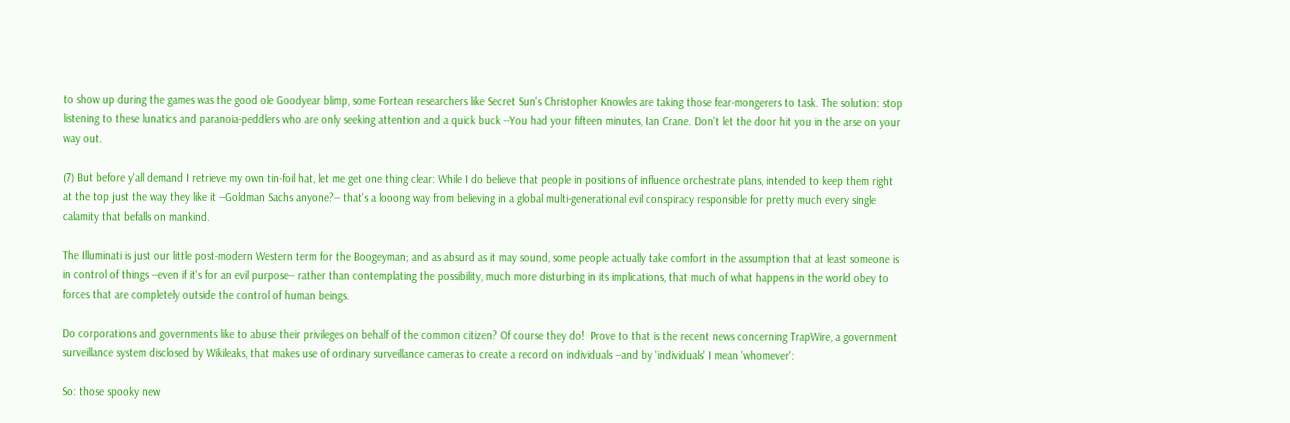to show up during the games was the good ole Goodyear blimp, some Fortean researchers like Secret Sun's Christopher Knowles are taking those fear-mongerers to task. The solution: stop listening to these lunatics and paranoia-peddlers who are only seeking attention and a quick buck --You had your fifteen minutes, Ian Crane. Don't let the door hit you in the arse on your way out.

(7) But before y'all demand I retrieve my own tin-foil hat, let me get one thing clear: While I do believe that people in positions of influence orchestrate plans, intended to keep them right at the top just the way they like it --Goldman Sachs anyone?-- that's a looong way from believing in a global multi-generational evil conspiracy responsible for pretty much every single calamity that befalls on mankind.

The Illuminati is just our little post-modern Western term for the Boogeyman; and as absurd as it may sound, some people actually take comfort in the assumption that at least someone is in control of things --even if it's for an evil purpose-- rather than contemplating the possibility, much more disturbing in its implications, that much of what happens in the world obey to forces that are completely outside the control of human beings.

Do corporations and governments like to abuse their privileges on behalf of the common citizen? Of course they do!  Prove to that is the recent news concerning TrapWire, a government surveillance system disclosed by Wikileaks, that makes use of ordinary surveillance cameras to create a record on individuals --and by 'individuals' I mean 'whomever':

So: those spooky new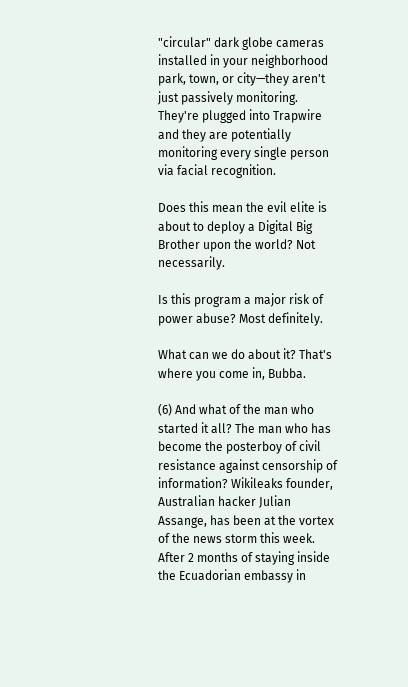"circular" dark globe cameras installed in your neighborhood park, town, or city—they aren't just passively monitoring. They're plugged into Trapwire and they are potentially monitoring every single person via facial recognition.

Does this mean the evil elite is about to deploy a Digital Big Brother upon the world? Not necessarily.

Is this program a major risk of power abuse? Most definitely.

What can we do about it? That's where you come in, Bubba.

(6) And what of the man who started it all? The man who has become the posterboy of civil resistance against censorship of information? Wikileaks founder, Australian hacker Julian Assange, has been at the vortex of the news storm this week. After 2 months of staying inside the Ecuadorian embassy in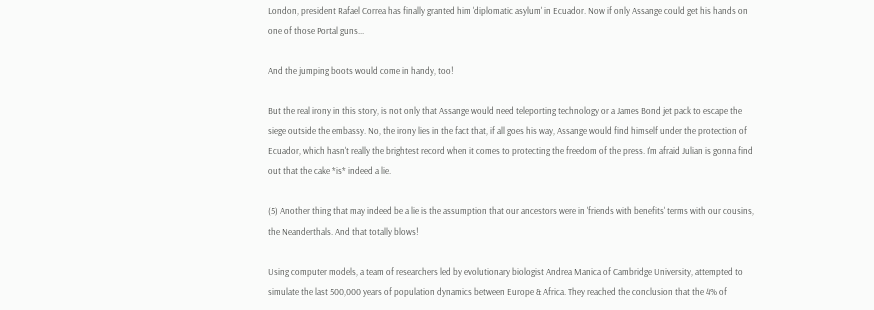London, president Rafael Correa has finally granted him 'diplomatic asylum' in Ecuador. Now if only Assange could get his hands on one of those Portal guns...

And the jumping boots would come in handy, too!

But the real irony in this story, is not only that Assange would need teleporting technology or a James Bond jet pack to escape the siege outside the embassy. No, the irony lies in the fact that, if all goes his way, Assange would find himself under the protection of Ecuador, which hasn't really the brightest record when it comes to protecting the freedom of the press. I'm afraid Julian is gonna find out that the cake *is* indeed a lie.

(5) Another thing that may indeed be a lie is the assumption that our ancestors were in 'friends with benefits' terms with our cousins, the Neanderthals. And that totally blows!

Using computer models, a team of researchers led by evolutionary biologist Andrea Manica of Cambridge University, attempted to simulate the last 500,000 years of population dynamics between Europe & Africa. They reached the conclusion that the 4% of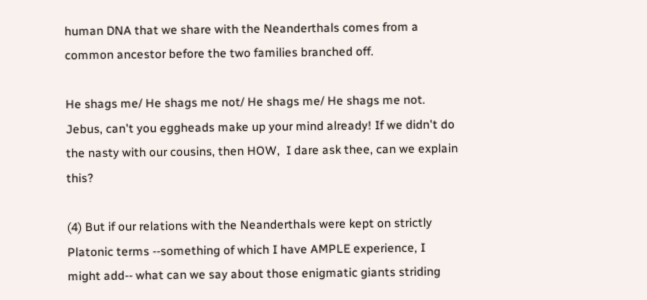human DNA that we share with the Neanderthals comes from a common ancestor before the two families branched off.

He shags me/ He shags me not/ He shags me/ He shags me not. Jebus, can't you eggheads make up your mind already! If we didn't do the nasty with our cousins, then HOW,  I dare ask thee, can we explain this?

(4) But if our relations with the Neanderthals were kept on strictly Platonic terms --something of which I have AMPLE experience, I might add-- what can we say about those enigmatic giants striding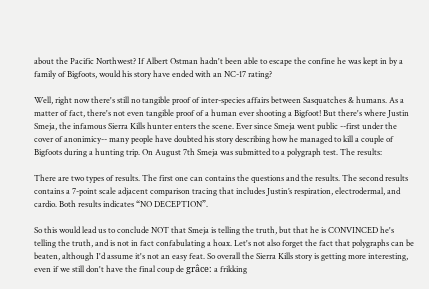about the Pacific Northwest? If Albert Ostman hadn't been able to escape the confine he was kept in by a family of Bigfoots, would his story have ended with an NC-17 rating?

Well, right now there's still no tangible proof of inter-species affairs between Sasquatches & humans. As a matter of fact, there's not even tangible proof of a human ever shooting a Bigfoot! But there's where Justin Smeja, the infamous Sierra Kills hunter enters the scene. Ever since Smeja went public --first under the cover of anonimicy-- many people have doubted his story describing how he managed to kill a couple of Bigfoots during a hunting trip. On August 7th Smeja was submitted to a polygraph test. The results:

There are two types of results. The first one can contains the questions and the results. The second results contains a 7-point scale adjacent comparison tracing that includes Justin’s respiration, electrodermal, and cardio. Both results indicates “NO DECEPTION”.

So this would lead us to conclude NOT that Smeja is telling the truth, but that he is CONVINCED he's telling the truth, and is not in fact confabulating a hoax. Let's not also forget the fact that polygraphs can be beaten, although I'd assume it's not an easy feat. So overall the Sierra Kills story is getting more interesting, even if we still don't have the final coup de grâce: a frikking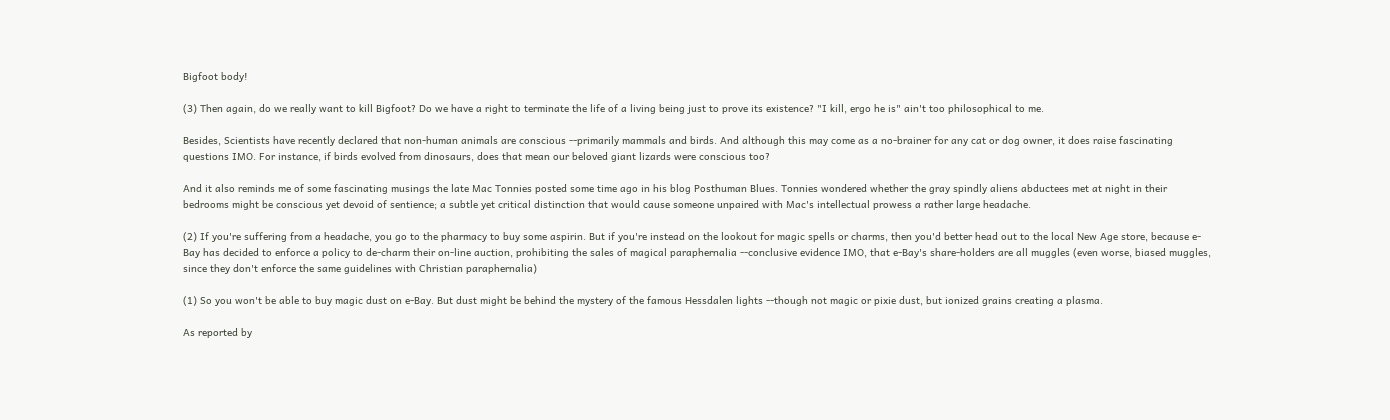Bigfoot body!

(3) Then again, do we really want to kill Bigfoot? Do we have a right to terminate the life of a living being just to prove its existence? "I kill, ergo he is" ain't too philosophical to me.

Besides, Scientists have recently declared that non-human animals are conscious --primarily mammals and birds. And although this may come as a no-brainer for any cat or dog owner, it does raise fascinating questions IMO. For instance, if birds evolved from dinosaurs, does that mean our beloved giant lizards were conscious too?

And it also reminds me of some fascinating musings the late Mac Tonnies posted some time ago in his blog Posthuman Blues. Tonnies wondered whether the gray spindly aliens abductees met at night in their bedrooms might be conscious yet devoid of sentience; a subtle yet critical distinction that would cause someone unpaired with Mac's intellectual prowess a rather large headache.

(2) If you're suffering from a headache, you go to the pharmacy to buy some aspirin. But if you're instead on the lookout for magic spells or charms, then you'd better head out to the local New Age store, because e-Bay has decided to enforce a policy to de-charm their on-line auction, prohibiting the sales of magical paraphernalia --conclusive evidence IMO, that e-Bay's share-holders are all muggles (even worse, biased muggles, since they don't enforce the same guidelines with Christian paraphernalia)

(1) So you won't be able to buy magic dust on e-Bay. But dust might be behind the mystery of the famous Hessdalen lights --though not magic or pixie dust, but ionized grains creating a plasma.

As reported by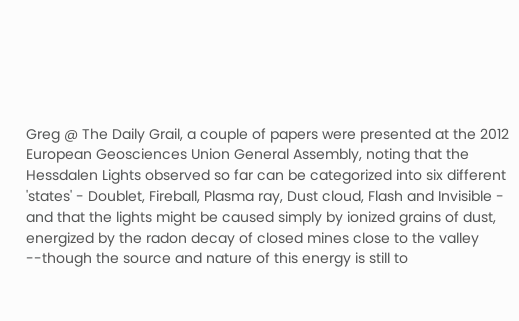Greg @ The Daily Grail, a couple of papers were presented at the 2012 European Geosciences Union General Assembly, noting that the Hessdalen Lights observed so far can be categorized into six different 'states' - Doublet, Fireball, Plasma ray, Dust cloud, Flash and Invisible - and that the lights might be caused simply by ionized grains of dust, energized by the radon decay of closed mines close to the valley --though the source and nature of this energy is still to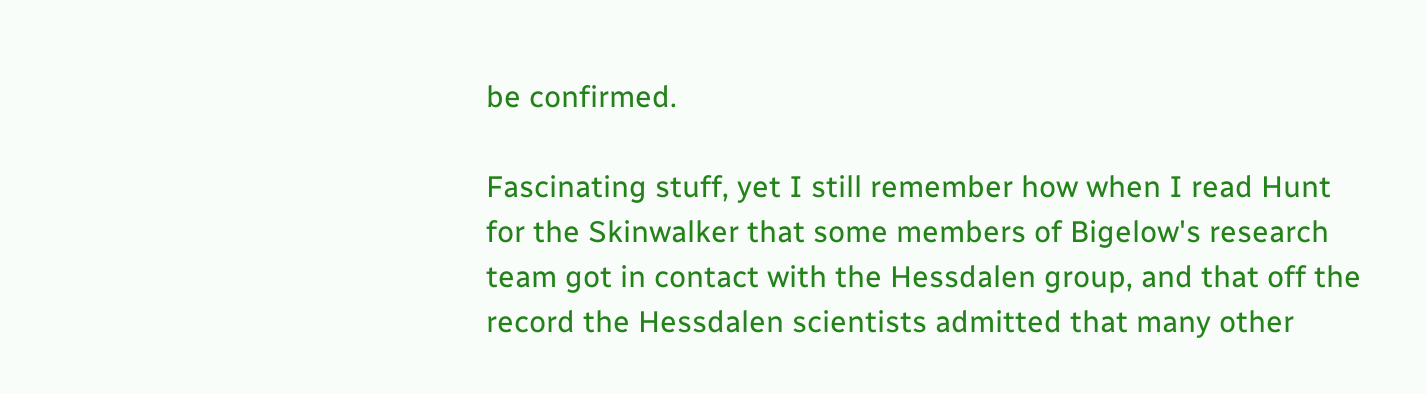be confirmed.

Fascinating stuff, yet I still remember how when I read Hunt for the Skinwalker that some members of Bigelow's research team got in contact with the Hessdalen group, and that off the record the Hessdalen scientists admitted that many other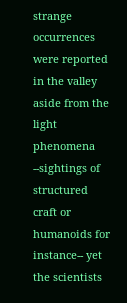strange occurrences were reported in the valley aside from the light phenomena --sightings of structured craft or humanoids for instance-- yet the scientists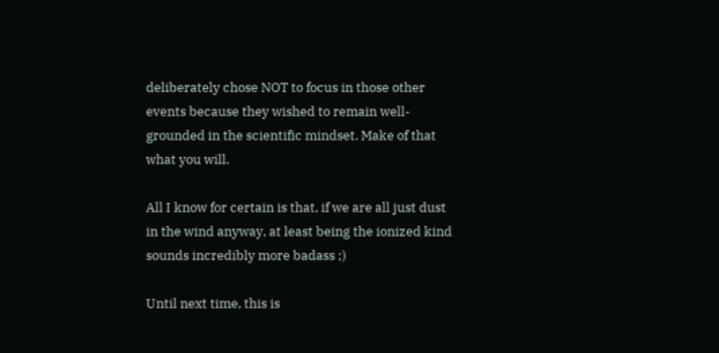deliberately chose NOT to focus in those other events because they wished to remain well-grounded in the scientific mindset. Make of that what you will.

All I know for certain is that, if we are all just dust in the wind anyway, at least being the ionized kind sounds incredibly more badass ;)

Until next time, this is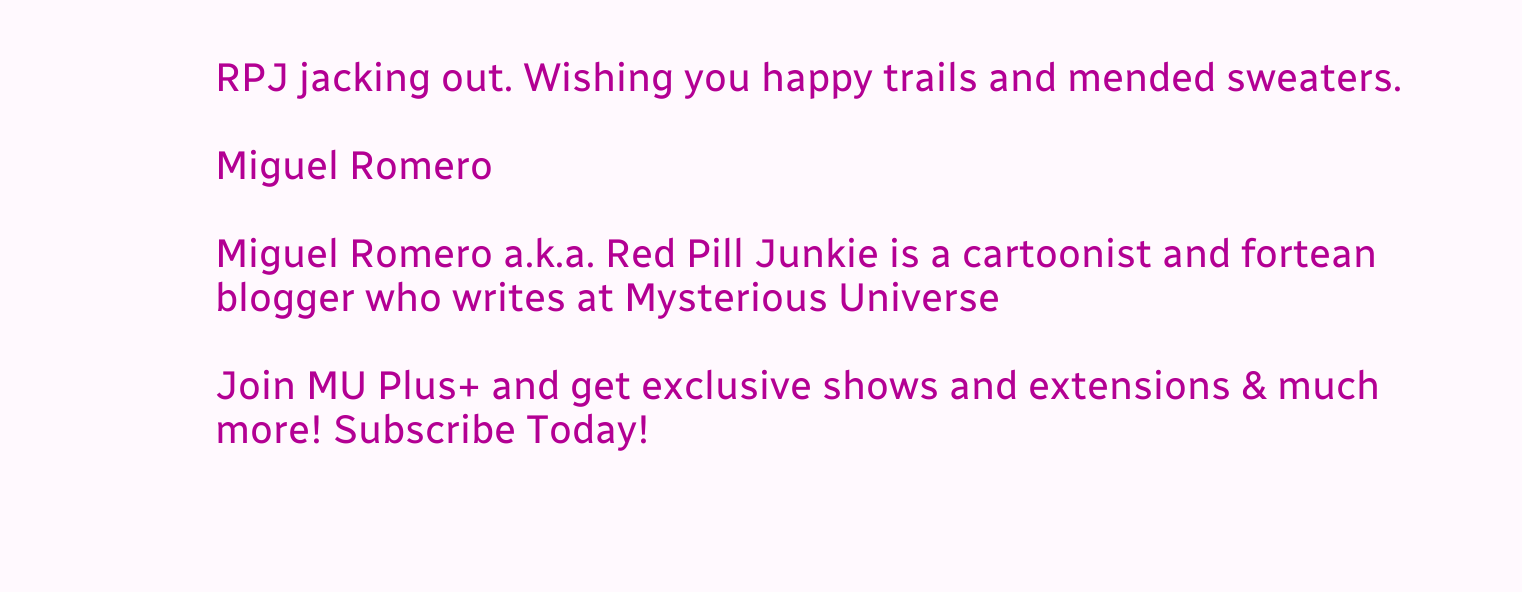RPJ jacking out. Wishing you happy trails and mended sweaters.

Miguel Romero

Miguel Romero a.k.a. Red Pill Junkie is a cartoonist and fortean blogger who writes at Mysterious Universe

Join MU Plus+ and get exclusive shows and extensions & much more! Subscribe Today!